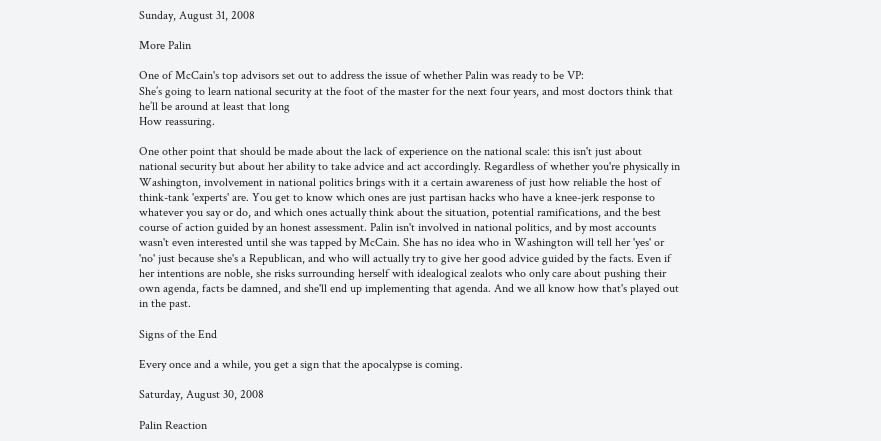Sunday, August 31, 2008

More Palin

One of McCain's top advisors set out to address the issue of whether Palin was ready to be VP:
She’s going to learn national security at the foot of the master for the next four years, and most doctors think that he’ll be around at least that long
How reassuring.

One other point that should be made about the lack of experience on the national scale: this isn't just about national security but about her ability to take advice and act accordingly. Regardless of whether you're physically in Washington, involvement in national politics brings with it a certain awareness of just how reliable the host of think-tank 'experts' are. You get to know which ones are just partisan hacks who have a knee-jerk response to whatever you say or do, and which ones actually think about the situation, potential ramifications, and the best course of action guided by an honest assessment. Palin isn't involved in national politics, and by most accounts wasn't even interested until she was tapped by McCain. She has no idea who in Washington will tell her 'yes' or 'no' just because she's a Republican, and who will actually try to give her good advice guided by the facts. Even if her intentions are noble, she risks surrounding herself with idealogical zealots who only care about pushing their own agenda, facts be damned, and she'll end up implementing that agenda. And we all know how that's played out in the past.

Signs of the End

Every once and a while, you get a sign that the apocalypse is coming.

Saturday, August 30, 2008

Palin Reaction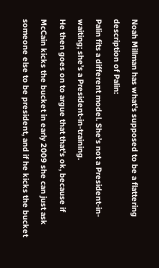Noah Millman has what's supposed to be a flattering description of Palin:
Palin fits a different model. She’s not a President-in-waiting; she’s a President-in-training.
He then goes on to argue that that's ok, because if McCain kicks the bucket in early 2009 she can just ask someone else to be president, and if he kicks the bucket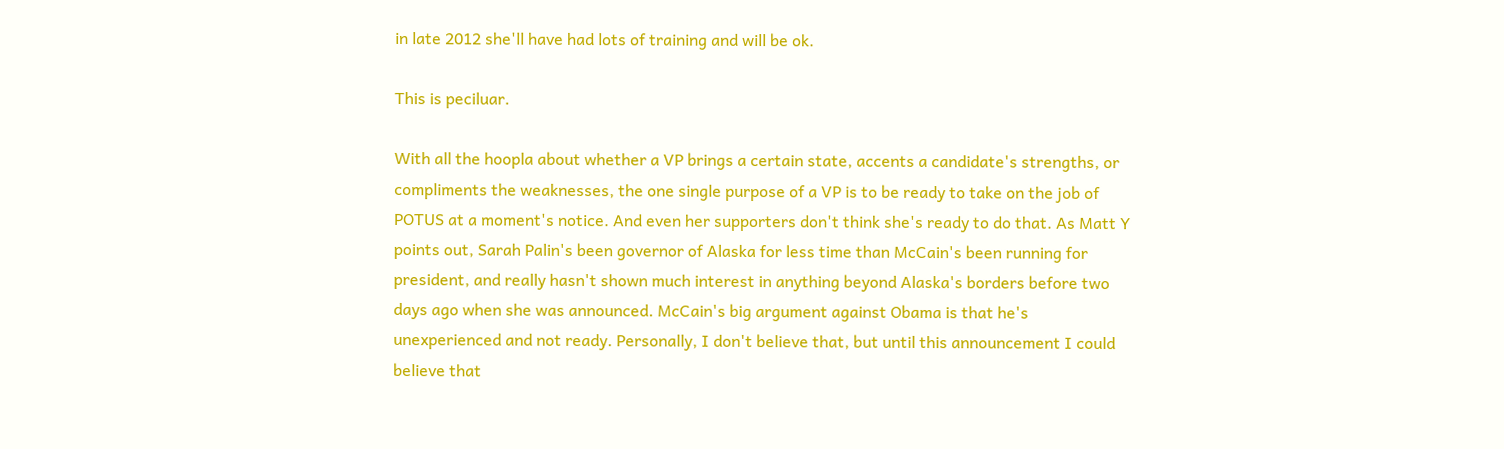in late 2012 she'll have had lots of training and will be ok.

This is peciluar.

With all the hoopla about whether a VP brings a certain state, accents a candidate's strengths, or compliments the weaknesses, the one single purpose of a VP is to be ready to take on the job of POTUS at a moment's notice. And even her supporters don't think she's ready to do that. As Matt Y points out, Sarah Palin's been governor of Alaska for less time than McCain's been running for president, and really hasn't shown much interest in anything beyond Alaska's borders before two days ago when she was announced. McCain's big argument against Obama is that he's unexperienced and not ready. Personally, I don't believe that, but until this announcement I could believe that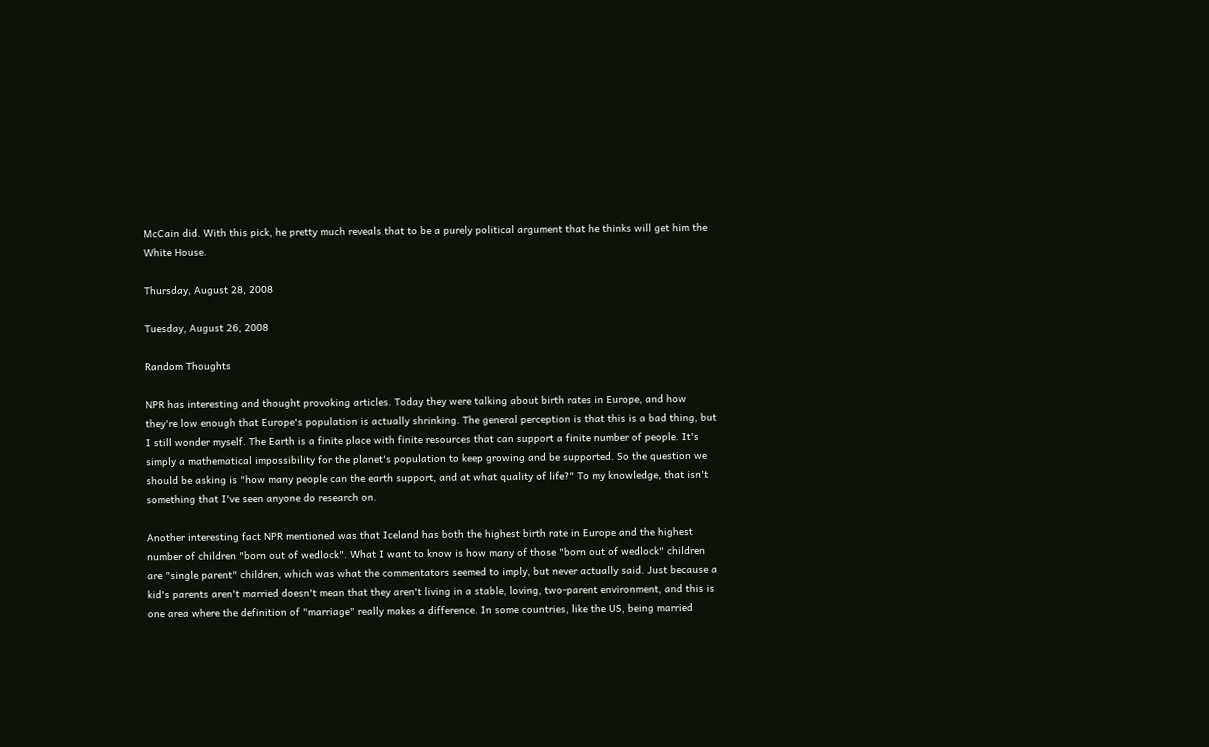McCain did. With this pick, he pretty much reveals that to be a purely political argument that he thinks will get him the White House.

Thursday, August 28, 2008

Tuesday, August 26, 2008

Random Thoughts

NPR has interesting and thought provoking articles. Today they were talking about birth rates in Europe, and how they're low enough that Europe's population is actually shrinking. The general perception is that this is a bad thing, but I still wonder myself. The Earth is a finite place with finite resources that can support a finite number of people. It's simply a mathematical impossibility for the planet's population to keep growing and be supported. So the question we should be asking is "how many people can the earth support, and at what quality of life?" To my knowledge, that isn't something that I've seen anyone do research on.

Another interesting fact NPR mentioned was that Iceland has both the highest birth rate in Europe and the highest number of children "born out of wedlock". What I want to know is how many of those "born out of wedlock" children are "single parent" children, which was what the commentators seemed to imply, but never actually said. Just because a kid's parents aren't married doesn't mean that they aren't living in a stable, loving, two-parent environment, and this is one area where the definition of "marriage" really makes a difference. In some countries, like the US, being married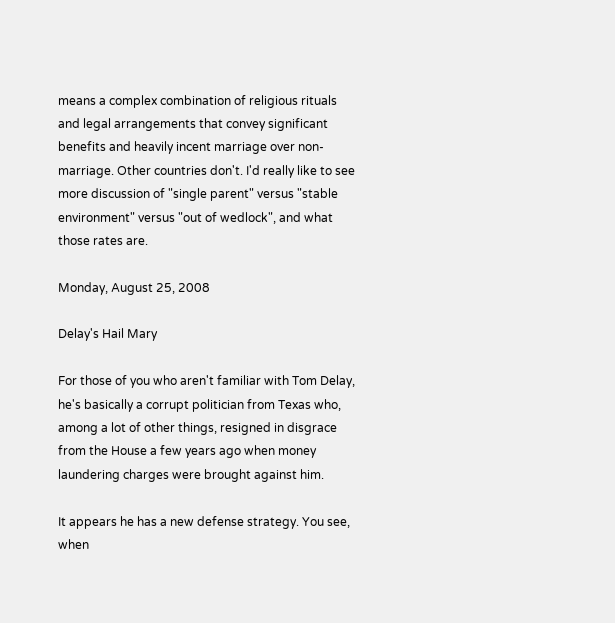means a complex combination of religious rituals and legal arrangements that convey significant benefits and heavily incent marriage over non-marriage. Other countries don't. I'd really like to see more discussion of "single parent" versus "stable environment" versus "out of wedlock", and what those rates are.

Monday, August 25, 2008

Delay's Hail Mary

For those of you who aren't familiar with Tom Delay, he's basically a corrupt politician from Texas who, among a lot of other things, resigned in disgrace from the House a few years ago when money laundering charges were brought against him.

It appears he has a new defense strategy. You see, when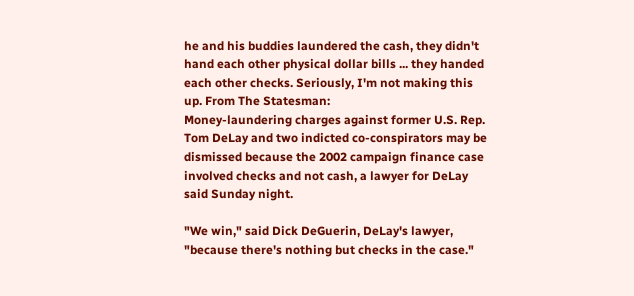he and his buddies laundered the cash, they didn't hand each other physical dollar bills ... they handed each other checks. Seriously, I'm not making this up. From The Statesman:
Money-laundering charges against former U.S. Rep. Tom DeLay and two indicted co-conspirators may be dismissed because the 2002 campaign finance case involved checks and not cash, a lawyer for DeLay said Sunday night.

"We win," said Dick DeGuerin, DeLay's lawyer, "because there's nothing but checks in the case."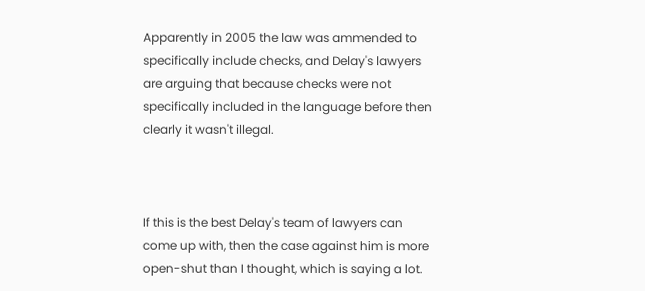Apparently in 2005 the law was ammended to specifically include checks, and Delay's lawyers are arguing that because checks were not specifically included in the language before then clearly it wasn't illegal.



If this is the best Delay's team of lawyers can come up with, then the case against him is more open-shut than I thought, which is saying a lot.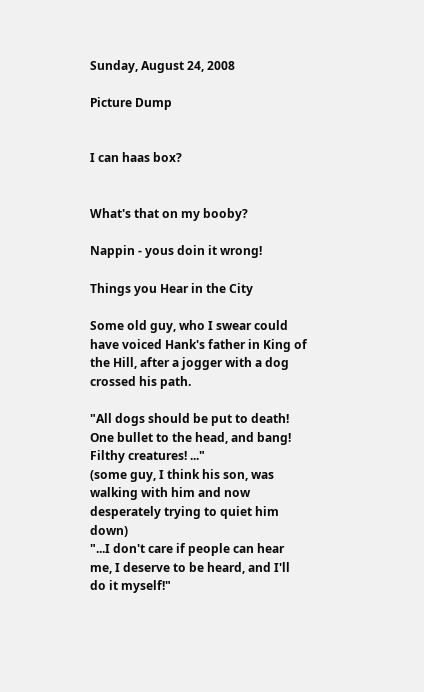Sunday, August 24, 2008

Picture Dump


I can haas box?


What's that on my booby?

Nappin - yous doin it wrong!

Things you Hear in the City

Some old guy, who I swear could have voiced Hank's father in King of the Hill, after a jogger with a dog crossed his path.

"All dogs should be put to death! One bullet to the head, and bang! Filthy creatures! ..."
(some guy, I think his son, was walking with him and now desperately trying to quiet him down)
"...I don't care if people can hear me, I deserve to be heard, and I'll do it myself!"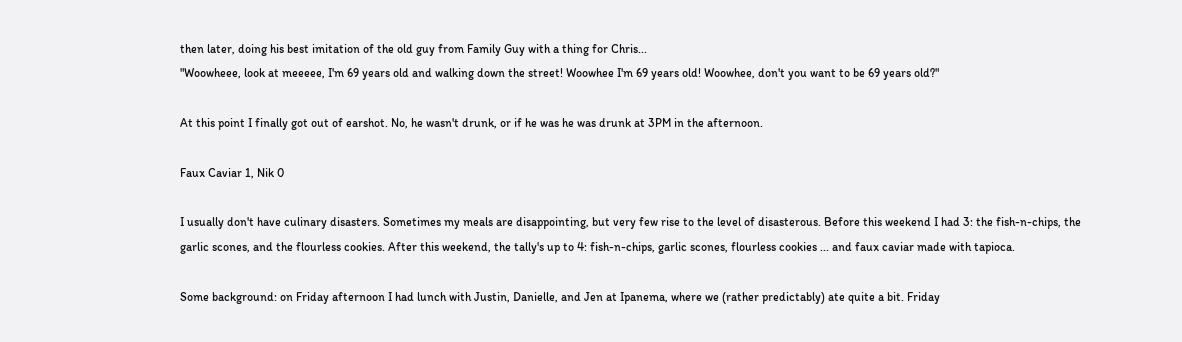then later, doing his best imitation of the old guy from Family Guy with a thing for Chris...
"Woowheee, look at meeeee, I'm 69 years old and walking down the street! Woowhee I'm 69 years old! Woowhee, don't you want to be 69 years old?"

At this point I finally got out of earshot. No, he wasn't drunk, or if he was he was drunk at 3PM in the afternoon.

Faux Caviar 1, Nik 0

I usually don't have culinary disasters. Sometimes my meals are disappointing, but very few rise to the level of disasterous. Before this weekend I had 3: the fish-n-chips, the garlic scones, and the flourless cookies. After this weekend, the tally's up to 4: fish-n-chips, garlic scones, flourless cookies ... and faux caviar made with tapioca.

Some background: on Friday afternoon I had lunch with Justin, Danielle, and Jen at Ipanema, where we (rather predictably) ate quite a bit. Friday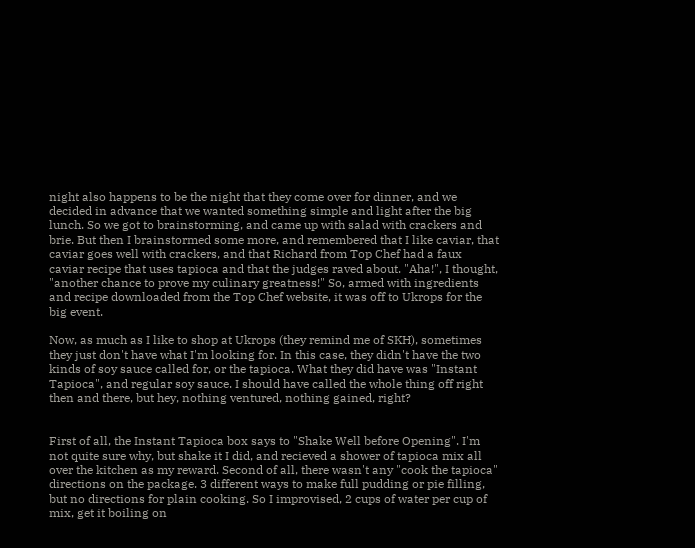night also happens to be the night that they come over for dinner, and we decided in advance that we wanted something simple and light after the big lunch. So we got to brainstorming, and came up with salad with crackers and brie. But then I brainstormed some more, and remembered that I like caviar, that caviar goes well with crackers, and that Richard from Top Chef had a faux caviar recipe that uses tapioca and that the judges raved about. "Aha!", I thought, "another chance to prove my culinary greatness!" So, armed with ingredients and recipe downloaded from the Top Chef website, it was off to Ukrops for the big event.

Now, as much as I like to shop at Ukrops (they remind me of SKH), sometimes they just don't have what I'm looking for. In this case, they didn't have the two kinds of soy sauce called for, or the tapioca. What they did have was "Instant Tapioca", and regular soy sauce. I should have called the whole thing off right then and there, but hey, nothing ventured, nothing gained, right?


First of all, the Instant Tapioca box says to "Shake Well before Opening". I'm not quite sure why, but shake it I did, and recieved a shower of tapioca mix all over the kitchen as my reward. Second of all, there wasn't any "cook the tapioca" directions on the package. 3 different ways to make full pudding or pie filling, but no directions for plain cooking. So I improvised, 2 cups of water per cup of mix, get it boiling on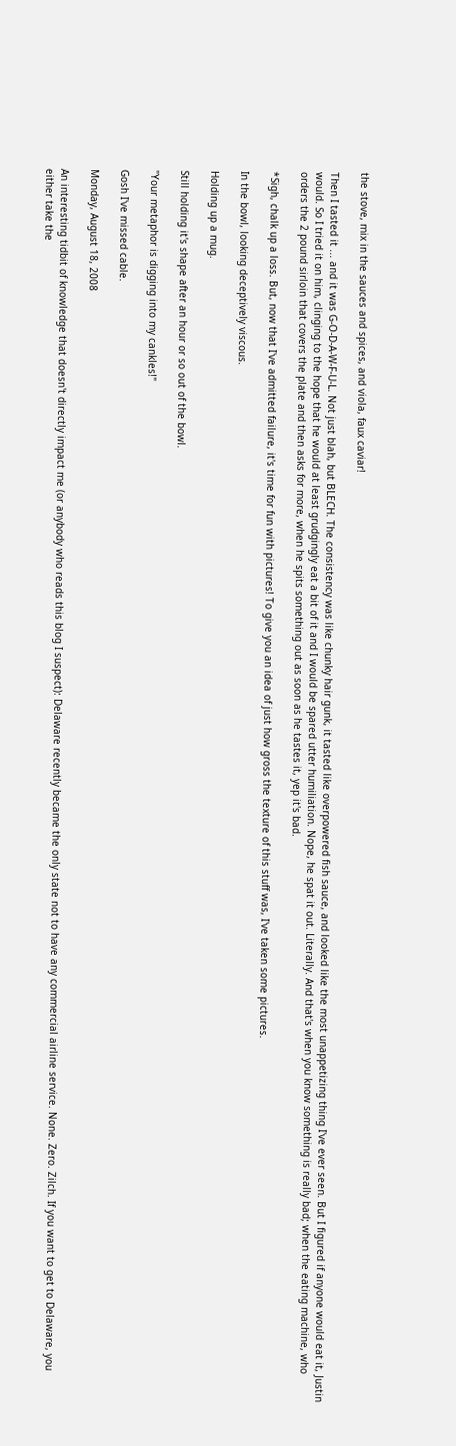the stove, mix in the sauces and spices, and viola, faux caviar!

Then I tasted it ... and it was G-O-D-A-W-F-U-L. Not just blah, but BLECH. The consistency was like chunky hair gunk, it tasted like overpowered fish sauce, and looked like the most unappetizing thing I've ever seen. But I figured if anyone would eat it, Justin would. So I tried it on him, clinging to the hope that he would at least grudgingly eat a bit of it and I would be spared utter humiliation. Nope, he spat it out. Literally. And that's when you know something is really bad; when the eating machine, who orders the 2 pound sirloin that covers the plate and then asks for more, when he spits something out as soon as he tastes it, yep it's bad.

*Sigh, chalk up a loss. But, now that I've admitted failure, it's time for fun with pictures! To give you an idea of just how gross the texture of this stuff was, I've taken some pictures.

In the bowl, looking deceptively viscous.

Holding up a mug.

Still holding it's shape after an hour or so out of the bowl.

"Your metaphor is digging into my cankles!"

Gosh I've missed cable.

Monday, August 18, 2008

An interesting tidbit of knowledge that doesn't directly impact me (or anybody who reads this blog I suspect): Delaware recently became the only state not to have any commercial airline service. None. Zero. Zilch. If you want to get to Delaware, you either take the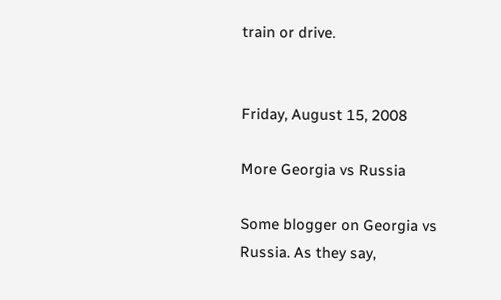train or drive.


Friday, August 15, 2008

More Georgia vs Russia

Some blogger on Georgia vs Russia. As they say,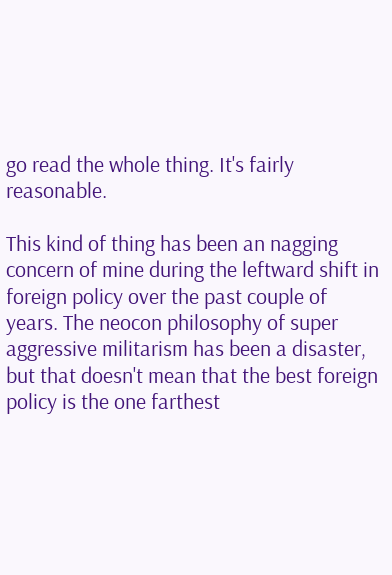go read the whole thing. It's fairly reasonable.

This kind of thing has been an nagging concern of mine during the leftward shift in foreign policy over the past couple of years. The neocon philosophy of super aggressive militarism has been a disaster, but that doesn't mean that the best foreign policy is the one farthest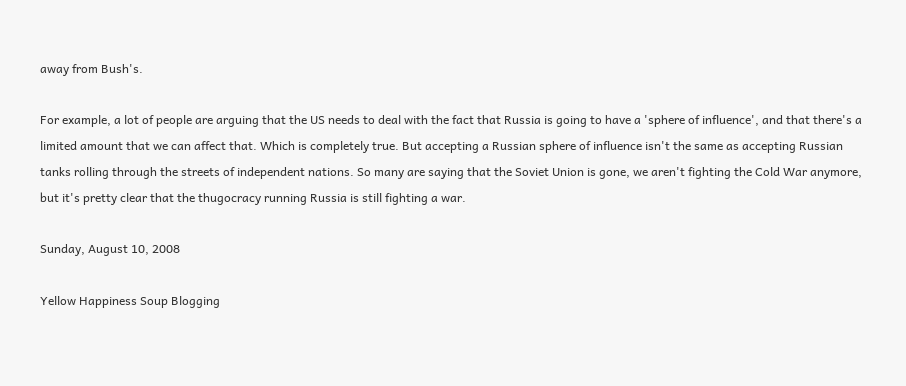away from Bush's.

For example, a lot of people are arguing that the US needs to deal with the fact that Russia is going to have a 'sphere of influence', and that there's a limited amount that we can affect that. Which is completely true. But accepting a Russian sphere of influence isn't the same as accepting Russian tanks rolling through the streets of independent nations. So many are saying that the Soviet Union is gone, we aren't fighting the Cold War anymore, but it's pretty clear that the thugocracy running Russia is still fighting a war.

Sunday, August 10, 2008

Yellow Happiness Soup Blogging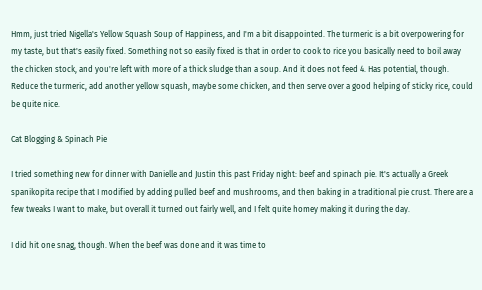Hmm, just tried Nigella's Yellow Squash Soup of Happiness, and I'm a bit disappointed. The turmeric is a bit overpowering for my taste, but that's easily fixed. Something not so easily fixed is that in order to cook to rice you basically need to boil away the chicken stock, and you're left with more of a thick sludge than a soup. And it does not feed 4. Has potential, though. Reduce the turmeric, add another yellow squash, maybe some chicken, and then serve over a good helping of sticky rice, could be quite nice.

Cat Blogging & Spinach Pie

I tried something new for dinner with Danielle and Justin this past Friday night: beef and spinach pie. It's actually a Greek spanikopita recipe that I modified by adding pulled beef and mushrooms, and then baking in a traditional pie crust. There are a few tweaks I want to make, but overall it turned out fairly well, and I felt quite homey making it during the day.

I did hit one snag, though. When the beef was done and it was time to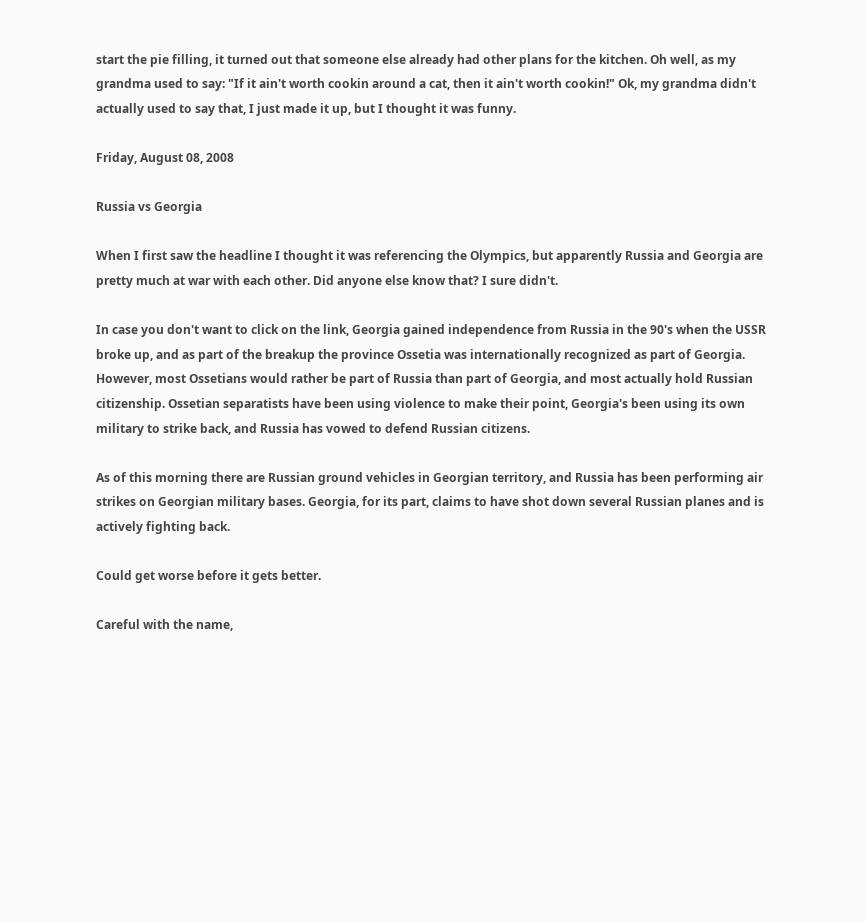start the pie filling, it turned out that someone else already had other plans for the kitchen. Oh well, as my grandma used to say: "If it ain't worth cookin around a cat, then it ain't worth cookin!" Ok, my grandma didn't actually used to say that, I just made it up, but I thought it was funny.

Friday, August 08, 2008

Russia vs Georgia

When I first saw the headline I thought it was referencing the Olympics, but apparently Russia and Georgia are pretty much at war with each other. Did anyone else know that? I sure didn't.

In case you don't want to click on the link, Georgia gained independence from Russia in the 90's when the USSR broke up, and as part of the breakup the province Ossetia was internationally recognized as part of Georgia. However, most Ossetians would rather be part of Russia than part of Georgia, and most actually hold Russian citizenship. Ossetian separatists have been using violence to make their point, Georgia's been using its own military to strike back, and Russia has vowed to defend Russian citizens.

As of this morning there are Russian ground vehicles in Georgian territory, and Russia has been performing air strikes on Georgian military bases. Georgia, for its part, claims to have shot down several Russian planes and is actively fighting back.

Could get worse before it gets better.

Careful with the name,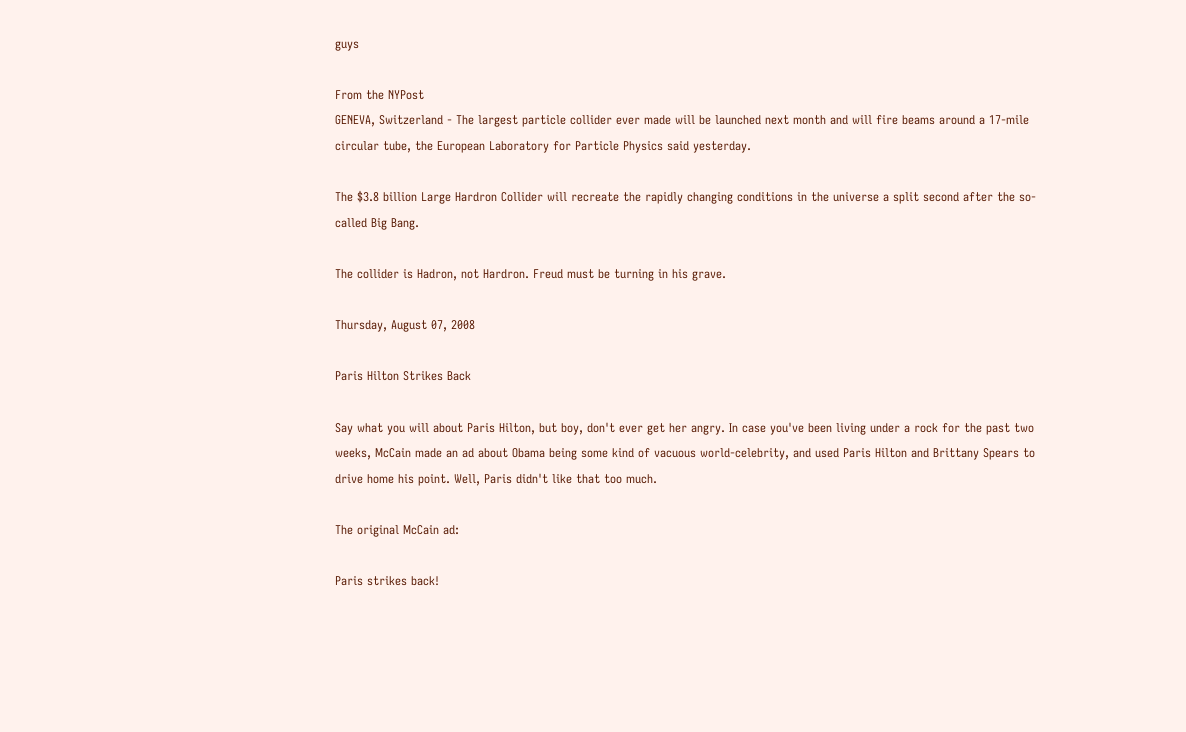guys

From the NYPost
GENEVA, Switzerland - The largest particle collider ever made will be launched next month and will fire beams around a 17-mile circular tube, the European Laboratory for Particle Physics said yesterday.

The $3.8 billion Large Hardron Collider will recreate the rapidly changing conditions in the universe a split second after the so-called Big Bang.

The collider is Hadron, not Hardron. Freud must be turning in his grave.

Thursday, August 07, 2008

Paris Hilton Strikes Back

Say what you will about Paris Hilton, but boy, don't ever get her angry. In case you've been living under a rock for the past two weeks, McCain made an ad about Obama being some kind of vacuous world-celebrity, and used Paris Hilton and Brittany Spears to drive home his point. Well, Paris didn't like that too much.

The original McCain ad:

Paris strikes back!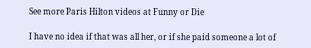See more Paris Hilton videos at Funny or Die

I have no idea if that was all her, or if she paid someone a lot of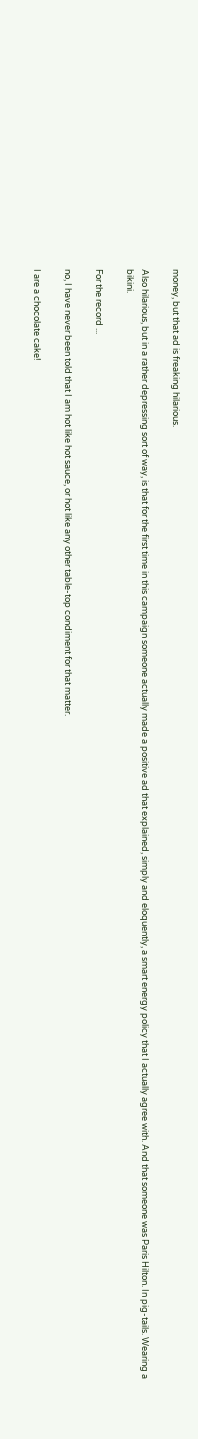money, but that ad is freaking hilarious.

Also hilarious, but in a rather depressing sort of way, is that for the first time in this campaign someone actually made a positive ad that explained, simply and eloquently, a smart energy policy that I actually agree with. And that someone was Paris Hilton. In pig-tails. Wearing a bikini.

For the record ...

no, I have never been told that I am hot like hot sauce, or hot like any other table-top condiment for that matter.

I are a chocolate cake!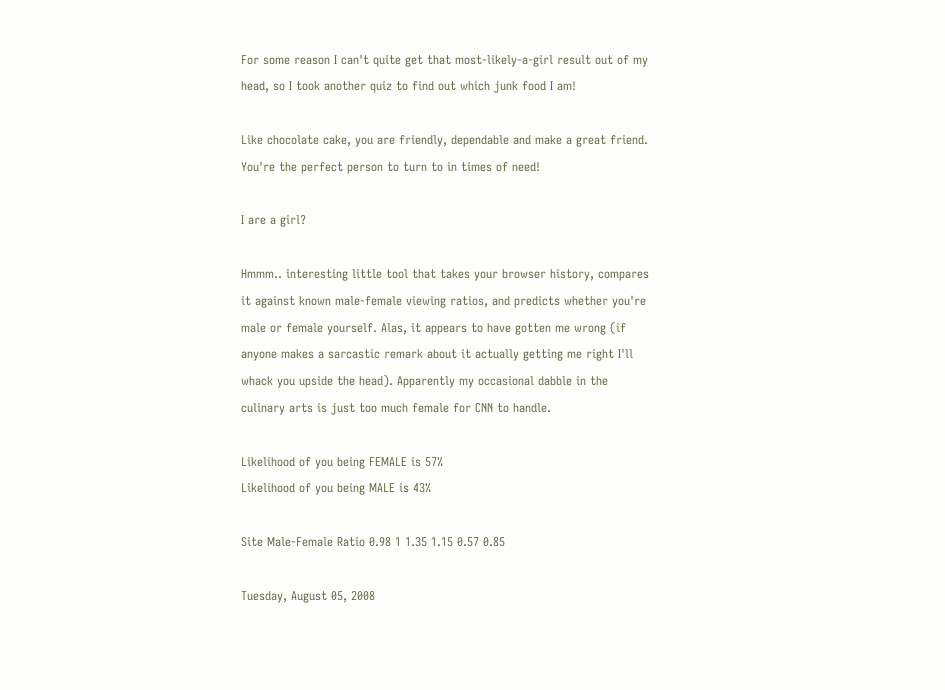For some reason I can't quite get that most-likely-a-girl result out of my head, so I took another quiz to find out which junk food I am!

Like chocolate cake, you are friendly, dependable and make a great friend. You're the perfect person to turn to in times of need!

I are a girl?

Hmmm.. interesting little tool that takes your browser history, compares it against known male-female viewing ratios, and predicts whether you're male or female yourself. Alas, it appears to have gotten me wrong (if anyone makes a sarcastic remark about it actually getting me right I'll whack you upside the head). Apparently my occasional dabble in the culinary arts is just too much female for CNN to handle.

Likelihood of you being FEMALE is 57%
Likelihood of you being MALE is 43%

Site Male-Female Ratio 0.98 1 1.35 1.15 0.57 0.85

Tuesday, August 05, 2008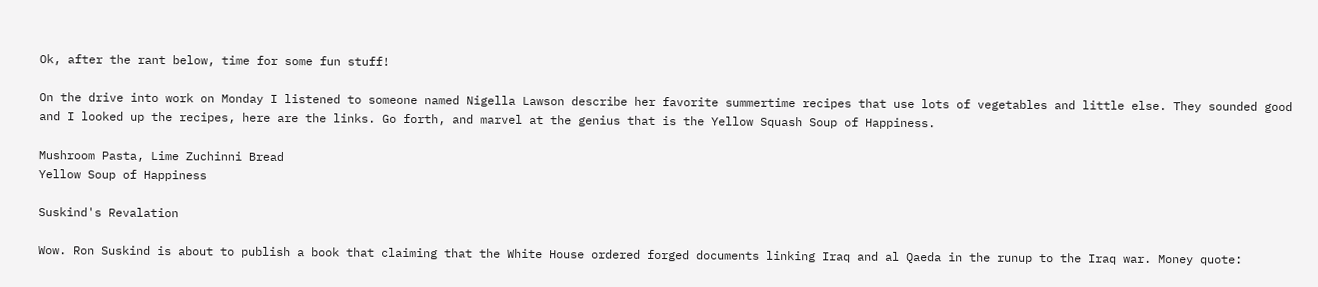Ok, after the rant below, time for some fun stuff!

On the drive into work on Monday I listened to someone named Nigella Lawson describe her favorite summertime recipes that use lots of vegetables and little else. They sounded good and I looked up the recipes, here are the links. Go forth, and marvel at the genius that is the Yellow Squash Soup of Happiness.

Mushroom Pasta, Lime Zuchinni Bread
Yellow Soup of Happiness

Suskind's Revalation

Wow. Ron Suskind is about to publish a book that claiming that the White House ordered forged documents linking Iraq and al Qaeda in the runup to the Iraq war. Money quote: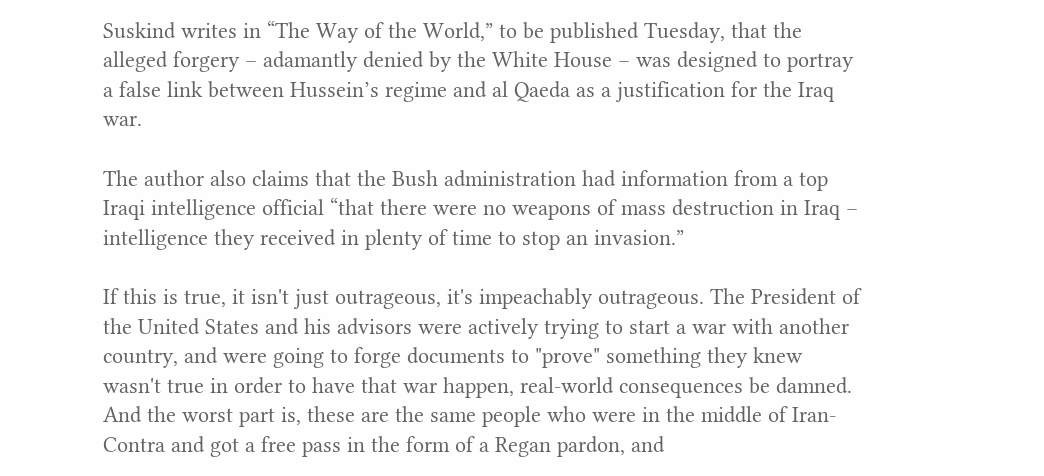Suskind writes in “The Way of the World,” to be published Tuesday, that the alleged forgery – adamantly denied by the White House – was designed to portray a false link between Hussein’s regime and al Qaeda as a justification for the Iraq war.

The author also claims that the Bush administration had information from a top Iraqi intelligence official “that there were no weapons of mass destruction in Iraq – intelligence they received in plenty of time to stop an invasion.”

If this is true, it isn't just outrageous, it's impeachably outrageous. The President of the United States and his advisors were actively trying to start a war with another country, and were going to forge documents to "prove" something they knew wasn't true in order to have that war happen, real-world consequences be damned. And the worst part is, these are the same people who were in the middle of Iran-Contra and got a free pass in the form of a Regan pardon, and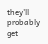they'll probably get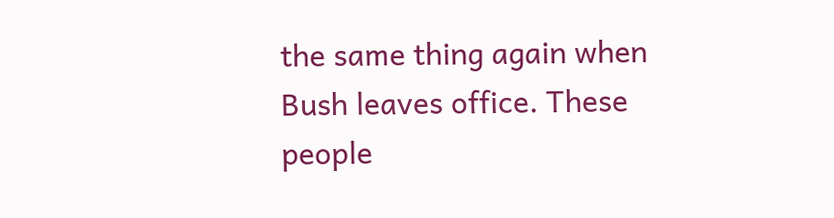the same thing again when Bush leaves office. These people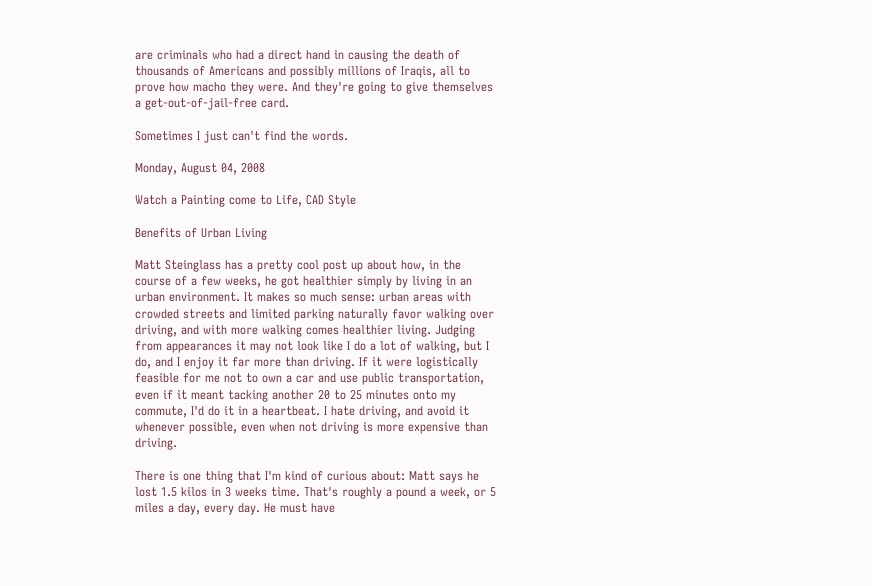are criminals who had a direct hand in causing the death of thousands of Americans and possibly millions of Iraqis, all to prove how macho they were. And they're going to give themselves a get-out-of-jail-free card.

Sometimes I just can't find the words.

Monday, August 04, 2008

Watch a Painting come to Life, CAD Style

Benefits of Urban Living

Matt Steinglass has a pretty cool post up about how, in the course of a few weeks, he got healthier simply by living in an urban environment. It makes so much sense: urban areas with crowded streets and limited parking naturally favor walking over driving, and with more walking comes healthier living. Judging from appearances it may not look like I do a lot of walking, but I do, and I enjoy it far more than driving. If it were logistically feasible for me not to own a car and use public transportation, even if it meant tacking another 20 to 25 minutes onto my commute, I'd do it in a heartbeat. I hate driving, and avoid it whenever possible, even when not driving is more expensive than driving.

There is one thing that I'm kind of curious about: Matt says he lost 1.5 kilos in 3 weeks time. That's roughly a pound a week, or 5 miles a day, every day. He must have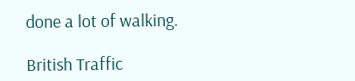done a lot of walking.

British Traffic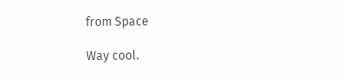from Space

Way cool.